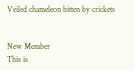Veiled chameleon bitten by crickets


New Member
This is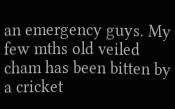an emergency guys. My few mths old veiled cham has been bitten by a cricket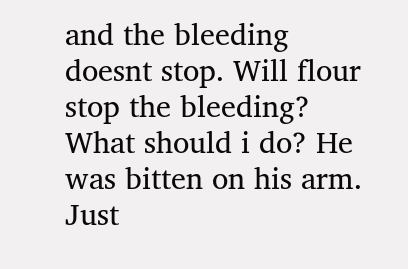and the bleeding doesnt stop. Will flour stop the bleeding? What should i do? He was bitten on his arm. Just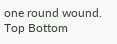one round wound.
Top Bottom